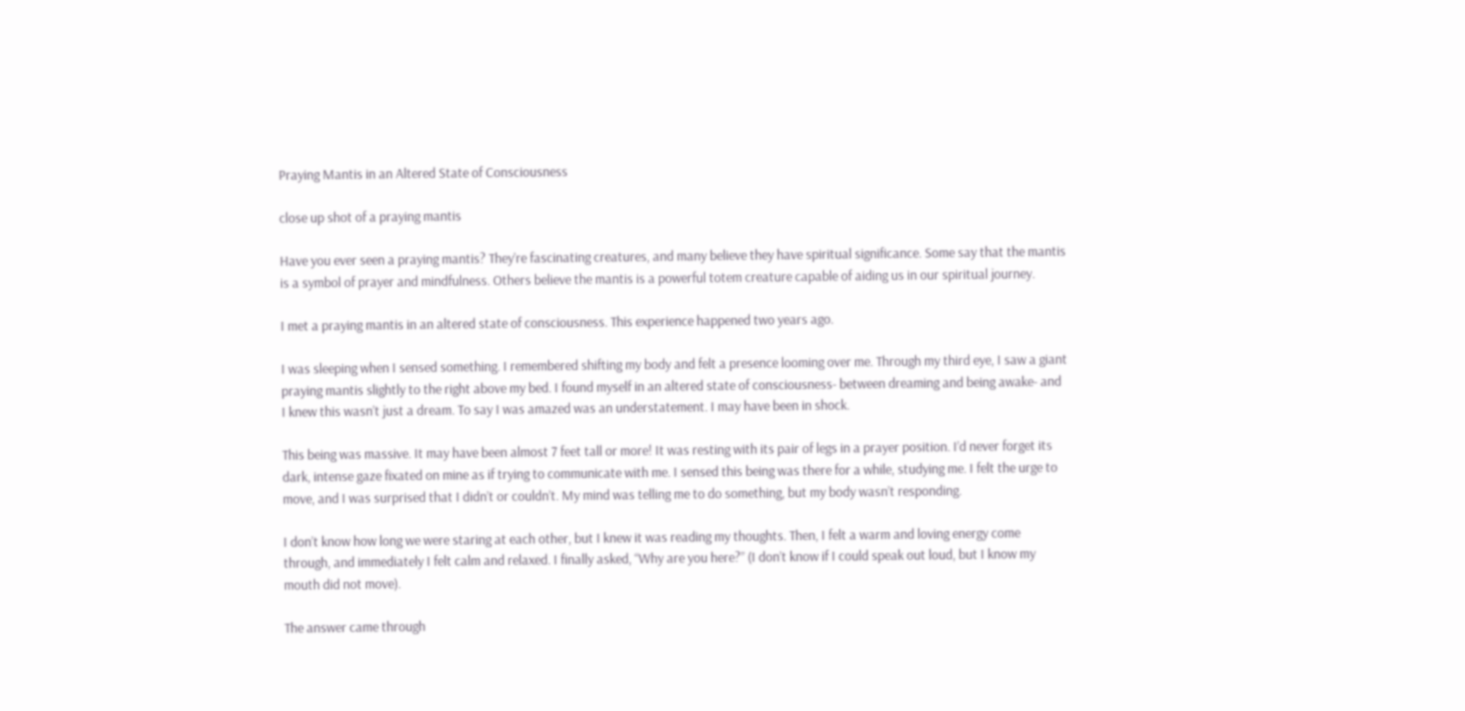Praying Mantis in an Altered State of Consciousness

close up shot of a praying mantis

Have you ever seen a praying mantis? They’re fascinating creatures, and many believe they have spiritual significance. Some say that the mantis is a symbol of prayer and mindfulness. Others believe the mantis is a powerful totem creature capable of aiding us in our spiritual journey.

I met a praying mantis in an altered state of consciousness. This experience happened two years ago.

I was sleeping when I sensed something. I remembered shifting my body and felt a presence looming over me. Through my third eye, I saw a giant praying mantis slightly to the right above my bed. I found myself in an altered state of consciousness- between dreaming and being awake- and I knew this wasn’t just a dream. To say I was amazed was an understatement. I may have been in shock.

This being was massive. It may have been almost 7 feet tall or more! It was resting with its pair of legs in a prayer position. I’d never forget its dark, intense gaze fixated on mine as if trying to communicate with me. I sensed this being was there for a while, studying me. I felt the urge to move, and I was surprised that I didn’t or couldn’t. My mind was telling me to do something, but my body wasn’t responding.

I don’t know how long we were staring at each other, but I knew it was reading my thoughts. Then, I felt a warm and loving energy come through, and immediately I felt calm and relaxed. I finally asked, “Why are you here?” (I don’t know if I could speak out loud, but I know my mouth did not move).

The answer came through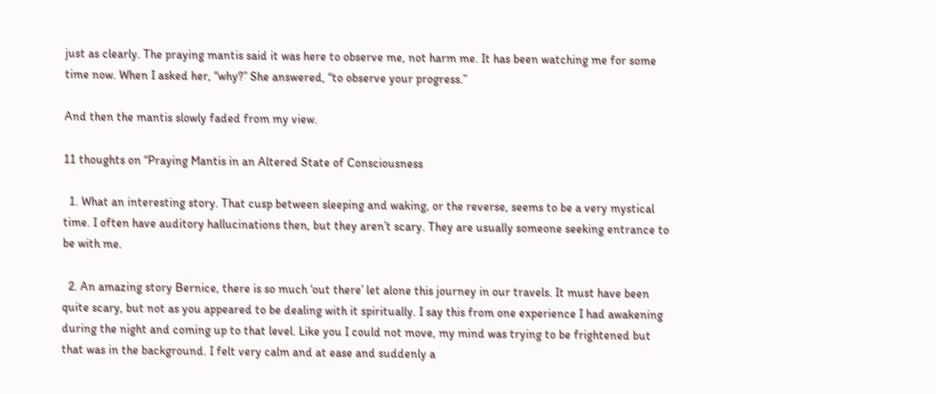just as clearly. The praying mantis said it was here to observe me, not harm me. It has been watching me for some time now. When I asked her, “why?” She answered, “to observe your progress.”

And then the mantis slowly faded from my view.

11 thoughts on “Praying Mantis in an Altered State of Consciousness

  1. What an interesting story. That cusp between sleeping and waking, or the reverse, seems to be a very mystical time. I often have auditory hallucinations then, but they aren’t scary. They are usually someone seeking entrance to be with me.

  2. An amazing story Bernice, there is so much ‘out there’ let alone this journey in our travels. It must have been quite scary, but not as you appeared to be dealing with it spiritually. I say this from one experience I had awakening during the night and coming up to that level. Like you I could not move, my mind was trying to be frightened but that was in the background. I felt very calm and at ease and suddenly a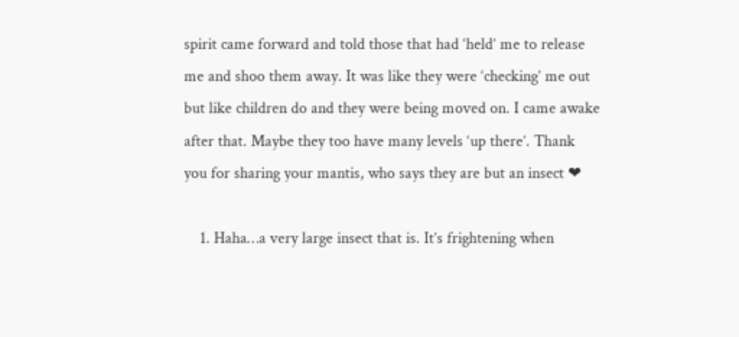spirit came forward and told those that had ‘held’ me to release me and shoo them away. It was like they were ‘checking’ me out but like children do and they were being moved on. I came awake after that. Maybe they too have many levels ‘up there’. Thank you for sharing your mantis, who says they are but an insect ❤

    1. Haha…a very large insect that is. It’s frightening when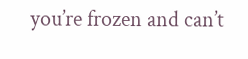you’re frozen and can’t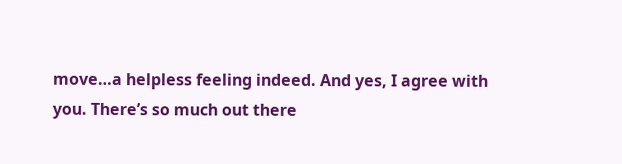move…a helpless feeling indeed. And yes, I agree with you. There’s so much out there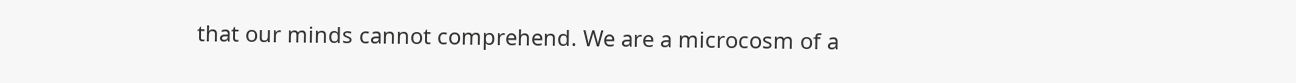that our minds cannot comprehend. We are a microcosm of a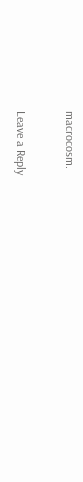macrocosm.

Leave a Reply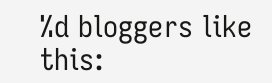%d bloggers like this: